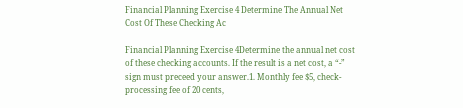Financial Planning Exercise 4 Determine The Annual Net Cost Of These Checking Ac

Financial Planning Exercise 4Determine the annual net cost of these checking accounts. If the result is a net cost, a “-” sign must preceed your answer.1. Monthly fee $5, check-processing fee of 20 cents,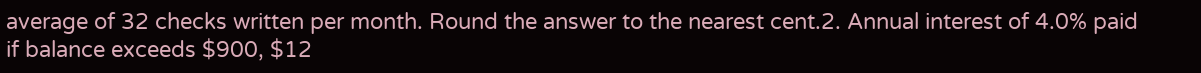average of 32 checks written per month. Round the answer to the nearest cent.2. Annual interest of 4.0% paid if balance exceeds $900, $12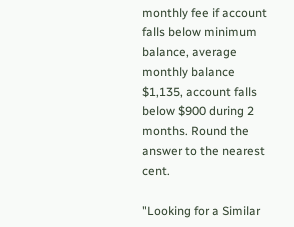monthly fee if account falls below minimum balance, average monthly balance $1,135, account falls below $900 during 2 months. Round the answer to the nearest cent.

"Looking for a Similar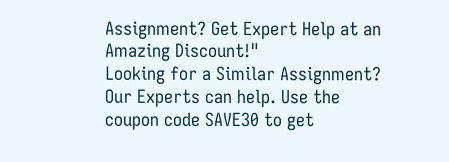Assignment? Get Expert Help at an Amazing Discount!"
Looking for a Similar Assignment? Our Experts can help. Use the coupon code SAVE30 to get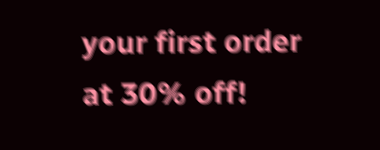your first order at 30% off!